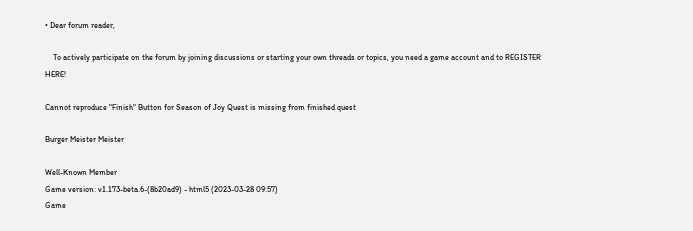• Dear forum reader,

    To actively participate on the forum by joining discussions or starting your own threads or topics, you need a game account and to REGISTER HERE!

Cannot reproduce "Finish" Button for Season of Joy Quest is missing from finished quest

Burger Meister Meister

Well-Known Member
Game version: v1.173-beta.6-(8b20ad9) - html5 (2023-03-28 09:57)
Game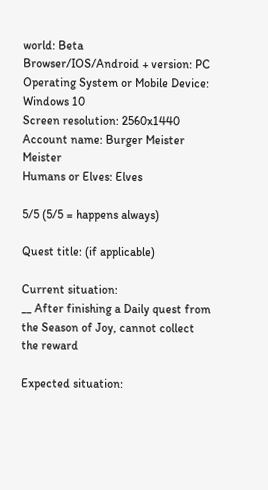world: Beta
Browser/IOS/Android + version: PC
Operating System or Mobile Device: Windows 10
Screen resolution: 2560x1440
Account name: Burger Meister Meister
Humans or Elves: Elves

5/5 (5/5 = happens always)

Quest title: (if applicable)

Current situation:
__ After finishing a Daily quest from the Season of Joy, cannot collect the reward

Expected situation: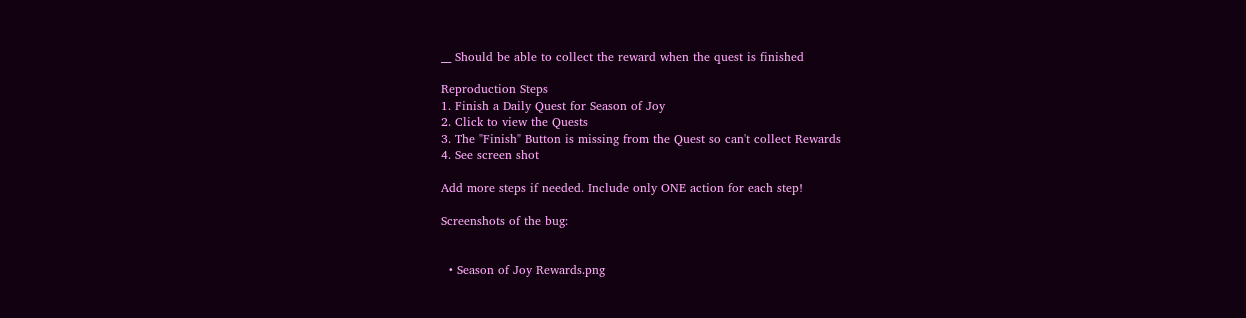__ Should be able to collect the reward when the quest is finished

Reproduction Steps
1. Finish a Daily Quest for Season of Joy
2. Click to view the Quests
3. The "Finish" Button is missing from the Quest so can't collect Rewards
4. See screen shot

Add more steps if needed. Include only ONE action for each step!

Screenshots of the bug:


  • Season of Joy Rewards.png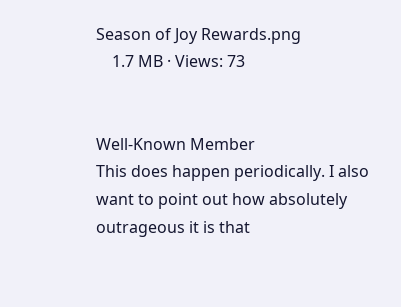Season of Joy Rewards.png
    1.7 MB · Views: 73


Well-Known Member
This does happen periodically. I also want to point out how absolutely outrageous it is that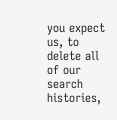you expect us, to delete all of our search histories,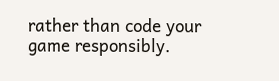rather than code your game responsibly.